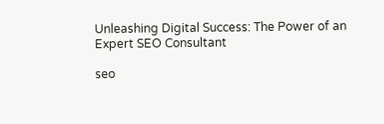Unleashing Digital Success: The Power of an Expert SEO Consultant

seo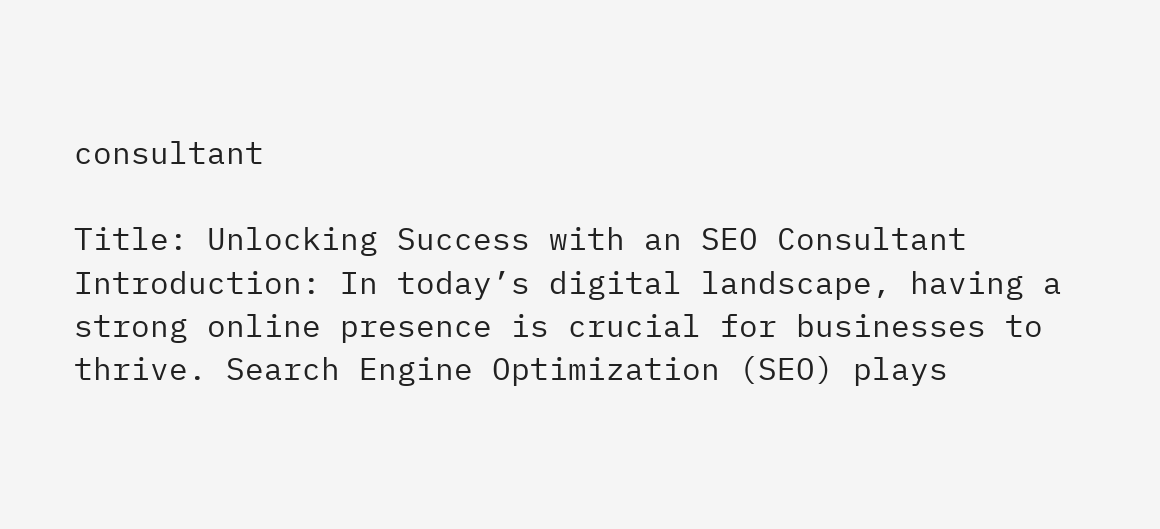consultant

Title: Unlocking Success with an SEO Consultant Introduction: In today’s digital landscape, having a strong online presence is crucial for businesses to thrive. Search Engine Optimization (SEO) plays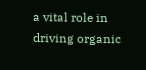a vital role in driving organic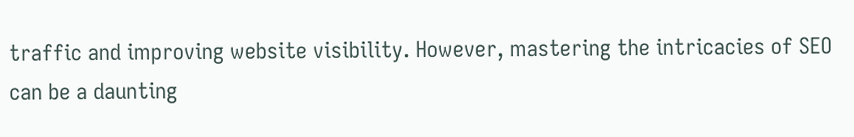traffic and improving website visibility. However, mastering the intricacies of SEO can be a daunting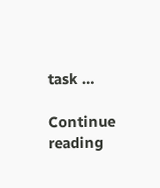task …

Continue reading